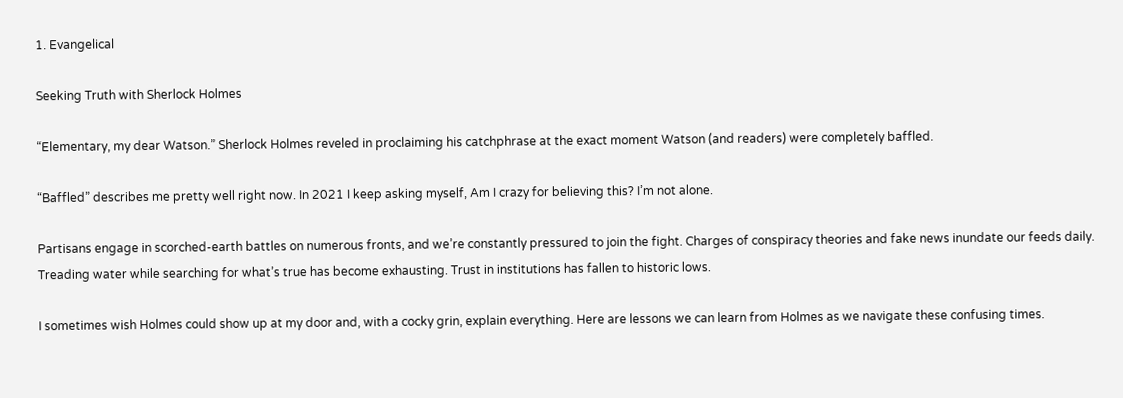1. Evangelical

Seeking Truth with Sherlock Holmes

“Elementary, my dear Watson.” Sherlock Holmes reveled in proclaiming his catchphrase at the exact moment Watson (and readers) were completely baffled.

“Baffled” describes me pretty well right now. In 2021 I keep asking myself, Am I crazy for believing this? I’m not alone.

Partisans engage in scorched-earth battles on numerous fronts, and we’re constantly pressured to join the fight. Charges of conspiracy theories and fake news inundate our feeds daily. Treading water while searching for what’s true has become exhausting. Trust in institutions has fallen to historic lows.

I sometimes wish Holmes could show up at my door and, with a cocky grin, explain everything. Here are lessons we can learn from Holmes as we navigate these confusing times.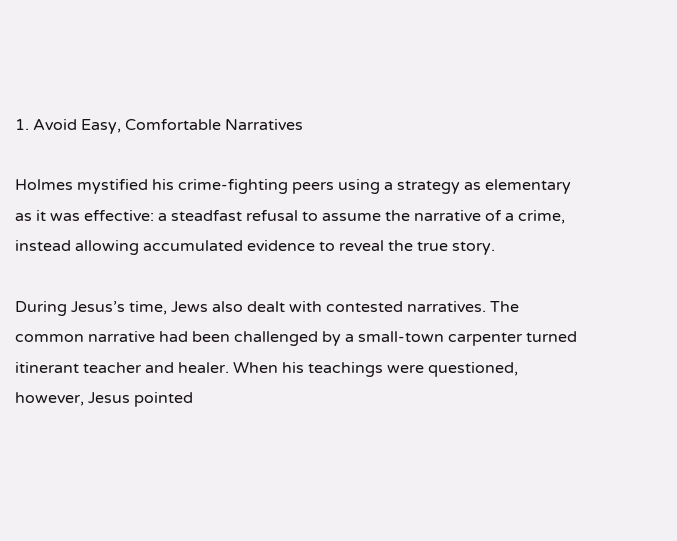1. Avoid Easy, Comfortable Narratives

Holmes mystified his crime-fighting peers using a strategy as elementary as it was effective: a steadfast refusal to assume the narrative of a crime, instead allowing accumulated evidence to reveal the true story.

During Jesus’s time, Jews also dealt with contested narratives. The common narrative had been challenged by a small-town carpenter turned itinerant teacher and healer. When his teachings were questioned, however, Jesus pointed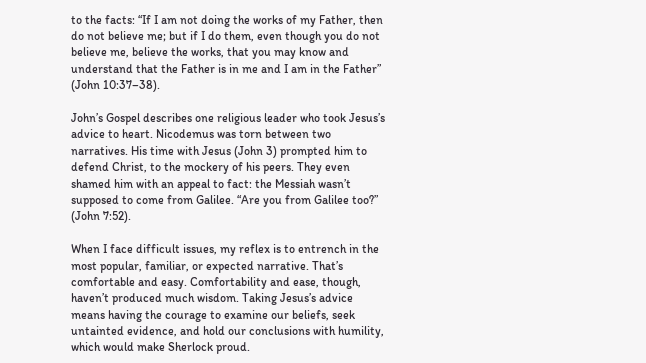to the facts: “If I am not doing the works of my Father, then do not believe me; but if I do them, even though you do not believe me, believe the works, that you may know and understand that the Father is in me and I am in the Father” (John 10:37–38).

John’s Gospel describes one religious leader who took Jesus’s advice to heart. Nicodemus was torn between two narratives. His time with Jesus (John 3) prompted him to defend Christ, to the mockery of his peers. They even shamed him with an appeal to fact: the Messiah wasn’t supposed to come from Galilee. “Are you from Galilee too?” (John 7:52).

When I face difficult issues, my reflex is to entrench in the most popular, familiar, or expected narrative. That’s comfortable and easy. Comfortability and ease, though, haven’t produced much wisdom. Taking Jesus’s advice means having the courage to examine our beliefs, seek untainted evidence, and hold our conclusions with humility, which would make Sherlock proud.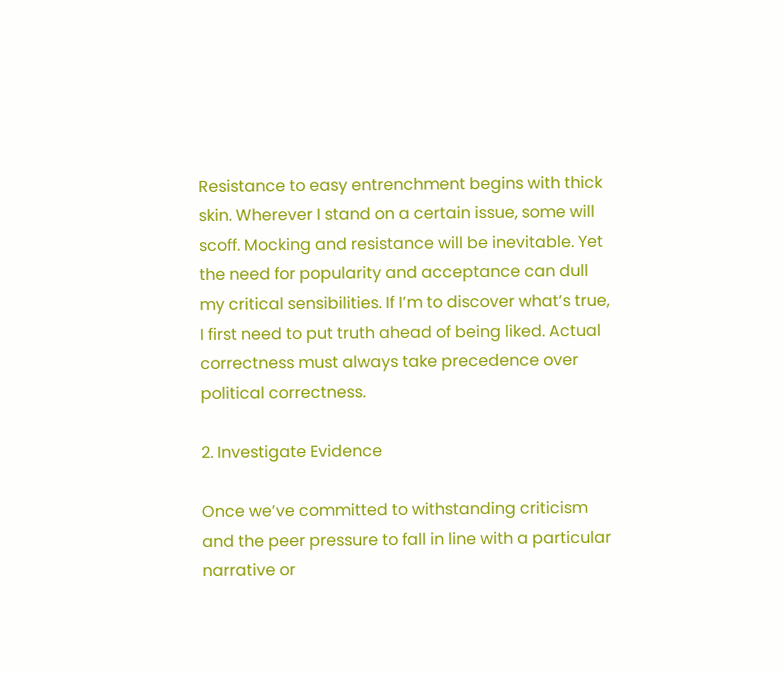Resistance to easy entrenchment begins with thick skin. Wherever I stand on a certain issue, some will scoff. Mocking and resistance will be inevitable. Yet the need for popularity and acceptance can dull my critical sensibilities. If I’m to discover what’s true, I first need to put truth ahead of being liked. Actual correctness must always take precedence over political correctness.

2. Investigate Evidence

Once we’ve committed to withstanding criticism and the peer pressure to fall in line with a particular narrative or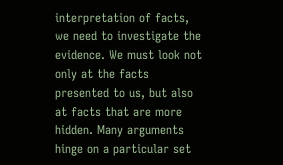interpretation of facts, we need to investigate the evidence. We must look not only at the facts presented to us, but also at facts that are more hidden. Many arguments hinge on a particular set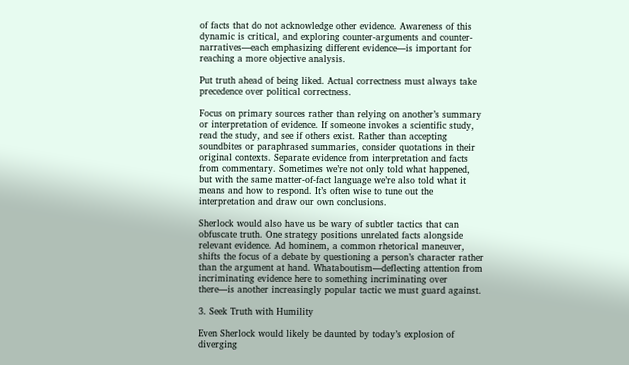of facts that do not acknowledge other evidence. Awareness of this dynamic is critical, and exploring counter-arguments and counter-narratives—each emphasizing different evidence—is important for reaching a more objective analysis.

Put truth ahead of being liked. Actual correctness must always take precedence over political correctness.

Focus on primary sources rather than relying on another’s summary or interpretation of evidence. If someone invokes a scientific study, read the study, and see if others exist. Rather than accepting soundbites or paraphrased summaries, consider quotations in their original contexts. Separate evidence from interpretation and facts from commentary. Sometimes we’re not only told what happened, but with the same matter-of-fact language we’re also told what it means and how to respond. It’s often wise to tune out the interpretation and draw our own conclusions.

Sherlock would also have us be wary of subtler tactics that can obfuscate truth. One strategy positions unrelated facts alongside relevant evidence. Ad hominem, a common rhetorical maneuver, shifts the focus of a debate by questioning a person’s character rather than the argument at hand. Whataboutism—deflecting attention from incriminating evidence here to something incriminating over there—is another increasingly popular tactic we must guard against.

3. Seek Truth with Humility

Even Sherlock would likely be daunted by today’s explosion of diverging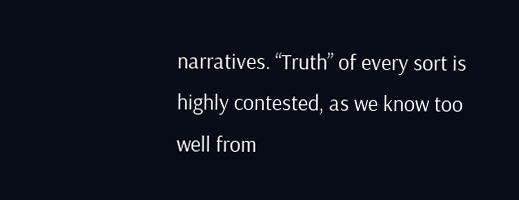narratives. “Truth” of every sort is highly contested, as we know too well from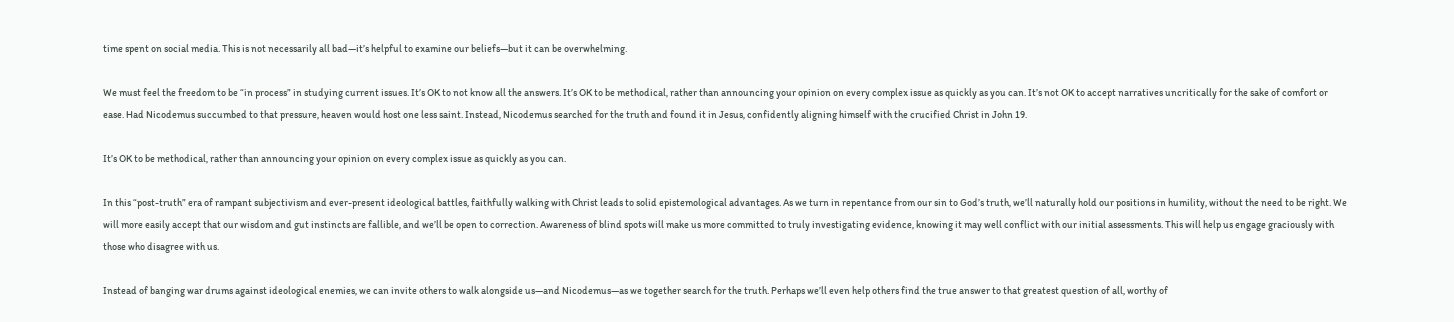time spent on social media. This is not necessarily all bad—it’s helpful to examine our beliefs—but it can be overwhelming.

We must feel the freedom to be “in process” in studying current issues. It’s OK to not know all the answers. It’s OK to be methodical, rather than announcing your opinion on every complex issue as quickly as you can. It’s not OK to accept narratives uncritically for the sake of comfort or ease. Had Nicodemus succumbed to that pressure, heaven would host one less saint. Instead, Nicodemus searched for the truth and found it in Jesus, confidently aligning himself with the crucified Christ in John 19.

It’s OK to be methodical, rather than announcing your opinion on every complex issue as quickly as you can.

In this “post-truth” era of rampant subjectivism and ever-present ideological battles, faithfully walking with Christ leads to solid epistemological advantages. As we turn in repentance from our sin to God’s truth, we’ll naturally hold our positions in humility, without the need to be right. We will more easily accept that our wisdom and gut instincts are fallible, and we’ll be open to correction. Awareness of blind spots will make us more committed to truly investigating evidence, knowing it may well conflict with our initial assessments. This will help us engage graciously with those who disagree with us.

Instead of banging war drums against ideological enemies, we can invite others to walk alongside us—and Nicodemus—as we together search for the truth. Perhaps we’ll even help others find the true answer to that greatest question of all, worthy of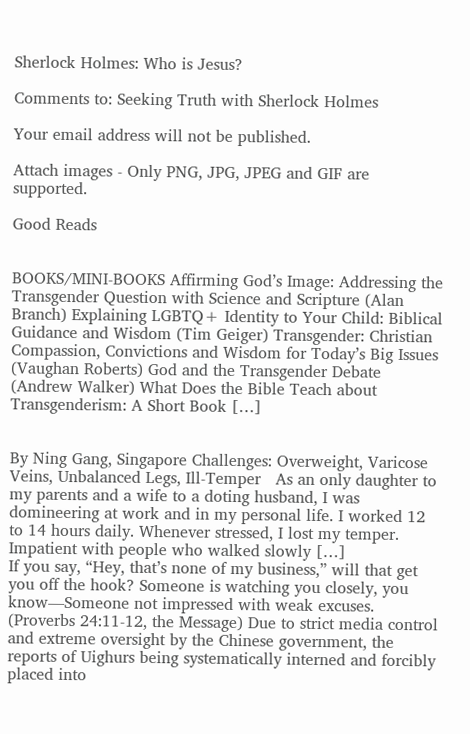Sherlock Holmes: Who is Jesus?

Comments to: Seeking Truth with Sherlock Holmes

Your email address will not be published.

Attach images - Only PNG, JPG, JPEG and GIF are supported.

Good Reads


BOOKS/MINI-BOOKS Affirming God’s Image: Addressing the Transgender Question with Science and Scripture (Alan Branch) Explaining LGBTQ+ Identity to Your Child: Biblical Guidance and Wisdom (Tim Geiger) Transgender: Christian Compassion, Convictions and Wisdom for Today’s Big Issues (Vaughan Roberts) God and the Transgender Debate (Andrew Walker) What Does the Bible Teach about Transgenderism: A Short Book […]


By Ning Gang, Singapore Challenges: Overweight, Varicose Veins, Unbalanced Legs, Ill-Temper   As an only daughter to my parents and a wife to a doting husband, I was domineering at work and in my personal life. I worked 12 to 14 hours daily. Whenever stressed, I lost my temper. Impatient with people who walked slowly […]
If you say, “Hey, that’s none of my business,” will that get you off the hook? Someone is watching you closely, you know—Someone not impressed with weak excuses. (Proverbs 24:11-12, the Message) Due to strict media control and extreme oversight by the Chinese government, the reports of Uighurs being systematically interned and forcibly placed into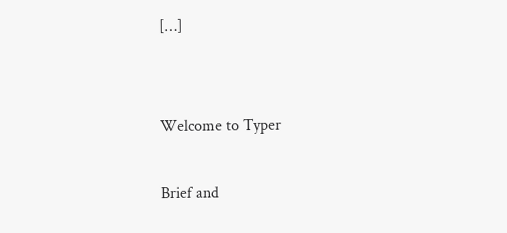[…]


Welcome to Typer

Brief and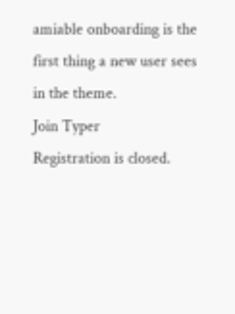amiable onboarding is the first thing a new user sees in the theme.
Join Typer
Registration is closed.